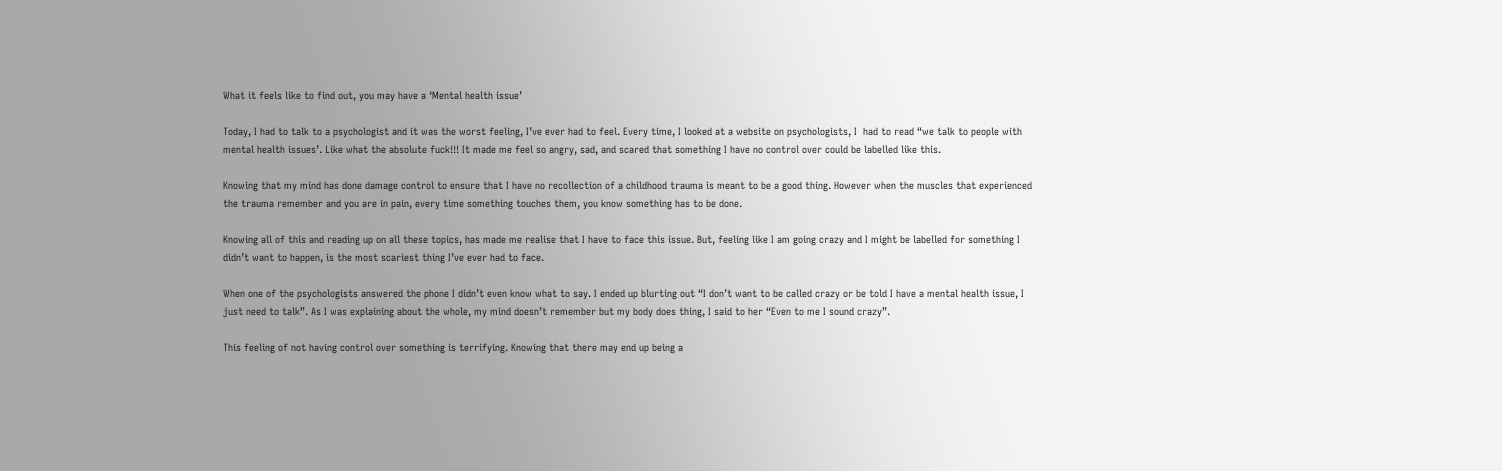What it feels like to find out, you may have a ‘Mental health issue’

Today, I had to talk to a psychologist and it was the worst feeling, I’ve ever had to feel. Every time, I looked at a website on psychologists, I  had to read “we talk to people with mental health issues’. Like what the absolute fuck!!! It made me feel so angry, sad, and scared that something I have no control over could be labelled like this.

Knowing that my mind has done damage control to ensure that I have no recollection of a childhood trauma is meant to be a good thing. However when the muscles that experienced the trauma remember and you are in pain, every time something touches them, you know something has to be done.

Knowing all of this and reading up on all these topics, has made me realise that I have to face this issue. But, feeling like I am going crazy and I might be labelled for something I didn’t want to happen, is the most scariest thing I’ve ever had to face.

When one of the psychologists answered the phone I didn’t even know what to say. I ended up blurting out “I don’t want to be called crazy or be told I have a mental health issue, I just need to talk”. As I was explaining about the whole, my mind doesn’t remember but my body does thing, I said to her “Even to me I sound crazy”.

This feeling of not having control over something is terrifying. Knowing that there may end up being a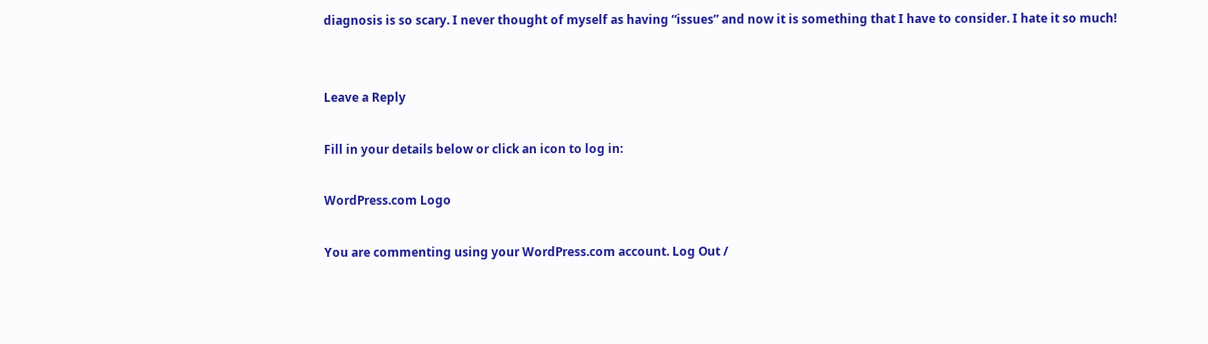diagnosis is so scary. I never thought of myself as having “issues” and now it is something that I have to consider. I hate it so much!


Leave a Reply

Fill in your details below or click an icon to log in:

WordPress.com Logo

You are commenting using your WordPress.com account. Log Out /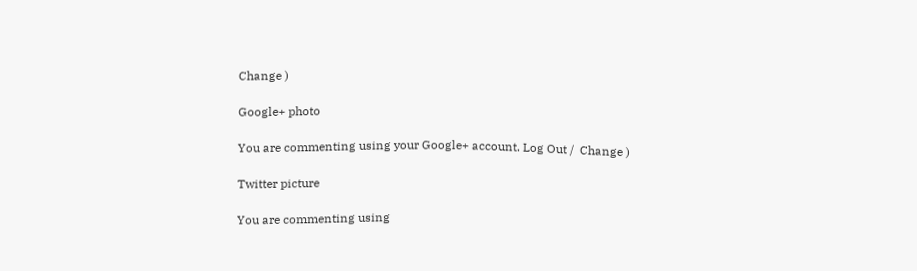Change )

Google+ photo

You are commenting using your Google+ account. Log Out /  Change )

Twitter picture

You are commenting using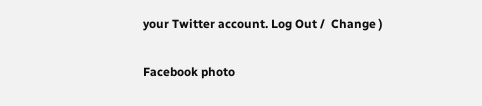your Twitter account. Log Out /  Change )

Facebook photo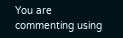You are commenting using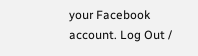your Facebook account. Log Out /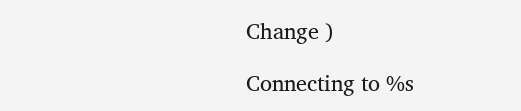Change )

Connecting to %s